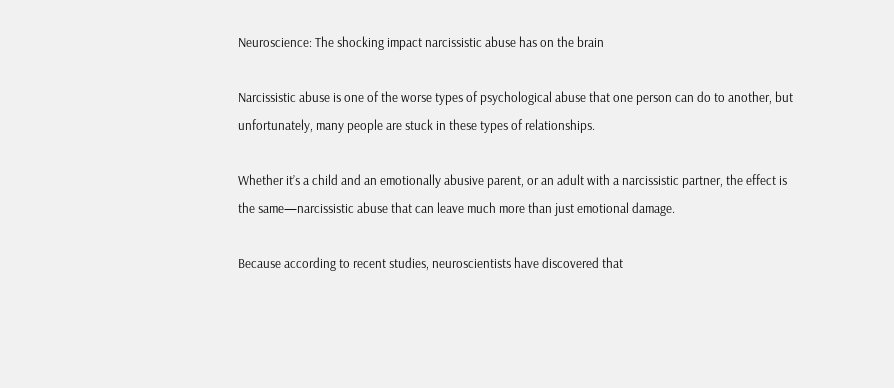Neuroscience: The shocking impact narcissistic abuse has on the brain

Narcissistic abuse is one of the worse types of psychological abuse that one person can do to another, but unfortunately, many people are stuck in these types of relationships.

Whether it’s a child and an emotionally abusive parent, or an adult with a narcissistic partner, the effect is the same—narcissistic abuse that can leave much more than just emotional damage.

Because according to recent studies, neuroscientists have discovered that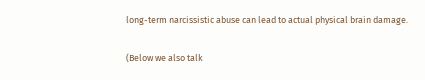long-term narcissistic abuse can lead to actual physical brain damage.

(Below we also talk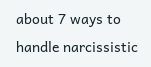about 7 ways to handle narcissistic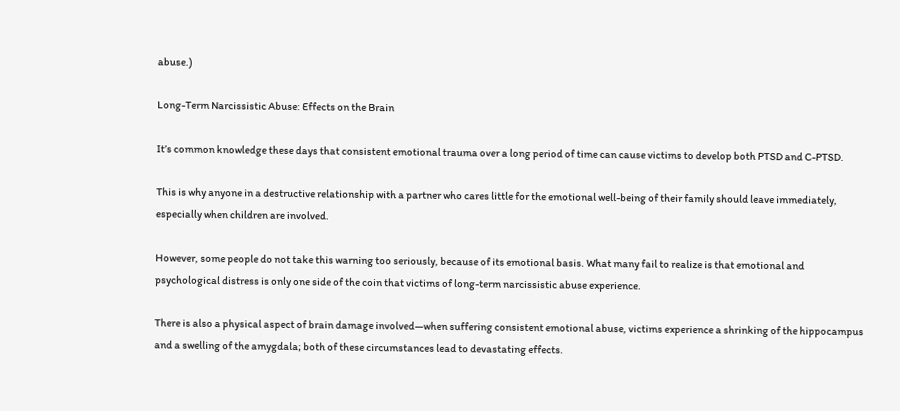abuse.)

Long-Term Narcissistic Abuse: Effects on the Brain

It’s common knowledge these days that consistent emotional trauma over a long period of time can cause victims to develop both PTSD and C-PTSD.

This is why anyone in a destructive relationship with a partner who cares little for the emotional well-being of their family should leave immediately, especially when children are involved.

However, some people do not take this warning too seriously, because of its emotional basis. What many fail to realize is that emotional and psychological distress is only one side of the coin that victims of long-term narcissistic abuse experience.

There is also a physical aspect of brain damage involved—when suffering consistent emotional abuse, victims experience a shrinking of the hippocampus and a swelling of the amygdala; both of these circumstances lead to devastating effects.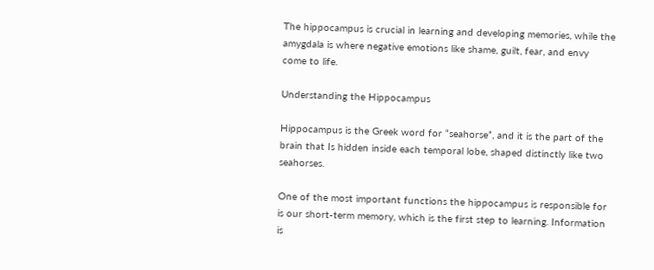The hippocampus is crucial in learning and developing memories, while the amygdala is where negative emotions like shame, guilt, fear, and envy come to life.

Understanding the Hippocampus

Hippocampus is the Greek word for “seahorse”, and it is the part of the brain that Is hidden inside each temporal lobe, shaped distinctly like two seahorses.

One of the most important functions the hippocampus is responsible for is our short-term memory, which is the first step to learning. Information is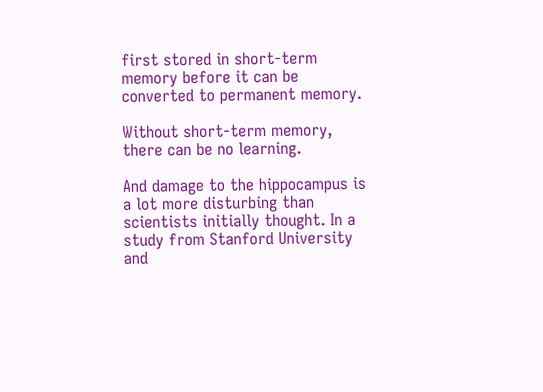first stored in short-term memory before it can be converted to permanent memory.

Without short-term memory, there can be no learning.

And damage to the hippocampus is a lot more disturbing than scientists initially thought. In a study from Stanford University and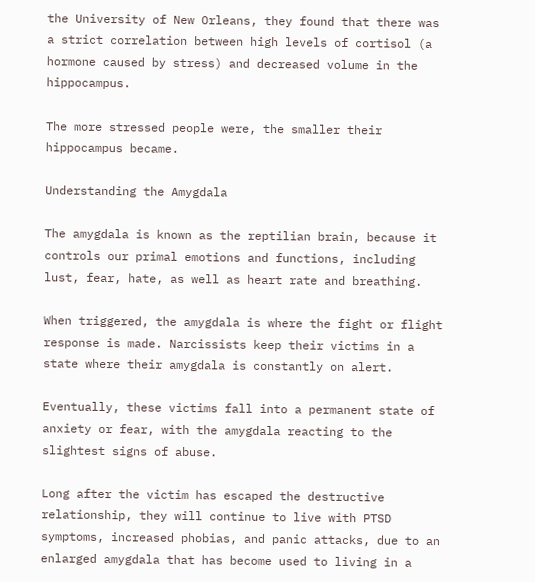the University of New Orleans, they found that there was a strict correlation between high levels of cortisol (a hormone caused by stress) and decreased volume in the hippocampus.

The more stressed people were, the smaller their hippocampus became.

Understanding the Amygdala

The amygdala is known as the reptilian brain, because it controls our primal emotions and functions, including lust, fear, hate, as well as heart rate and breathing.

When triggered, the amygdala is where the fight or flight response is made. Narcissists keep their victims in a state where their amygdala is constantly on alert.

Eventually, these victims fall into a permanent state of anxiety or fear, with the amygdala reacting to the slightest signs of abuse.

Long after the victim has escaped the destructive relationship, they will continue to live with PTSD symptoms, increased phobias, and panic attacks, due to an enlarged amygdala that has become used to living in a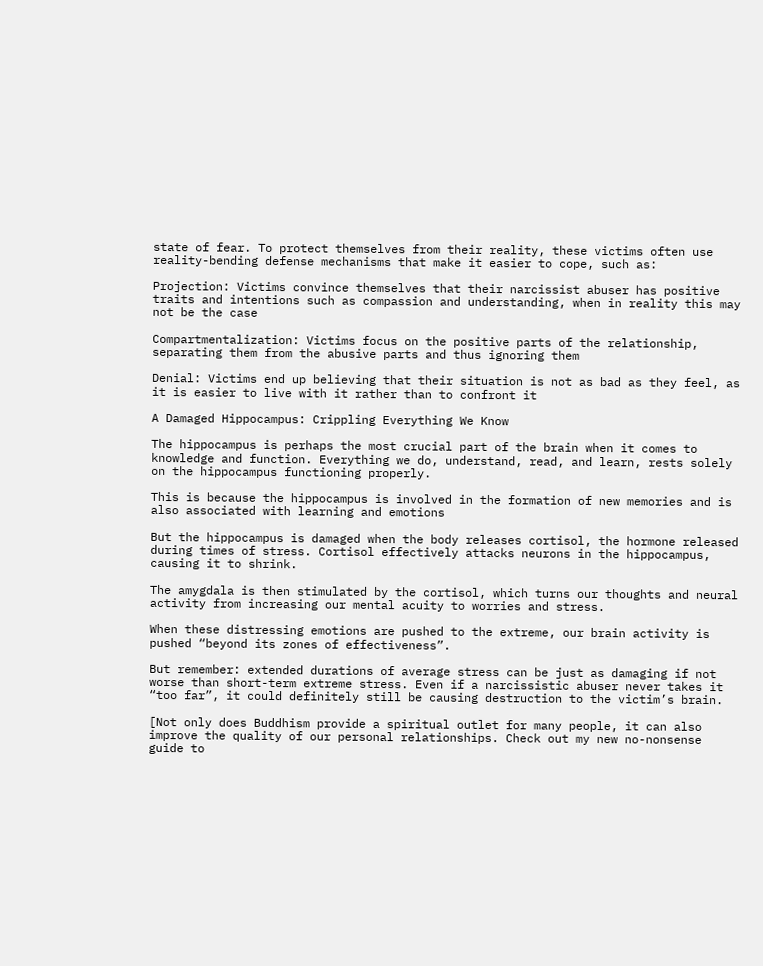state of fear. To protect themselves from their reality, these victims often use reality-bending defense mechanisms that make it easier to cope, such as:

Projection: Victims convince themselves that their narcissist abuser has positive traits and intentions such as compassion and understanding, when in reality this may not be the case

Compartmentalization: Victims focus on the positive parts of the relationship, separating them from the abusive parts and thus ignoring them

Denial: Victims end up believing that their situation is not as bad as they feel, as it is easier to live with it rather than to confront it

A Damaged Hippocampus: Crippling Everything We Know

The hippocampus is perhaps the most crucial part of the brain when it comes to knowledge and function. Everything we do, understand, read, and learn, rests solely on the hippocampus functioning properly.

This is because the hippocampus is involved in the formation of new memories and is also associated with learning and emotions

But the hippocampus is damaged when the body releases cortisol, the hormone released during times of stress. Cortisol effectively attacks neurons in the hippocampus, causing it to shrink.

The amygdala is then stimulated by the cortisol, which turns our thoughts and neural activity from increasing our mental acuity to worries and stress.

When these distressing emotions are pushed to the extreme, our brain activity is pushed “beyond its zones of effectiveness”.

But remember: extended durations of average stress can be just as damaging if not worse than short-term extreme stress. Even if a narcissistic abuser never takes it “too far”, it could definitely still be causing destruction to the victim’s brain.

[Not only does Buddhism provide a spiritual outlet for many people, it can also improve the quality of our personal relationships. Check out my new no-nonsense guide to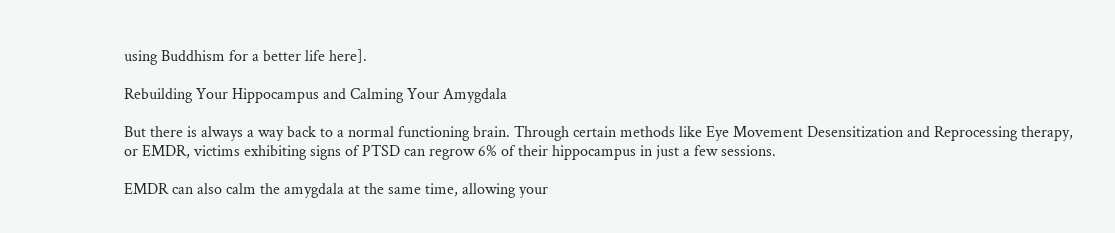using Buddhism for a better life here].

Rebuilding Your Hippocampus and Calming Your Amygdala

But there is always a way back to a normal functioning brain. Through certain methods like Eye Movement Desensitization and Reprocessing therapy, or EMDR, victims exhibiting signs of PTSD can regrow 6% of their hippocampus in just a few sessions.

EMDR can also calm the amygdala at the same time, allowing your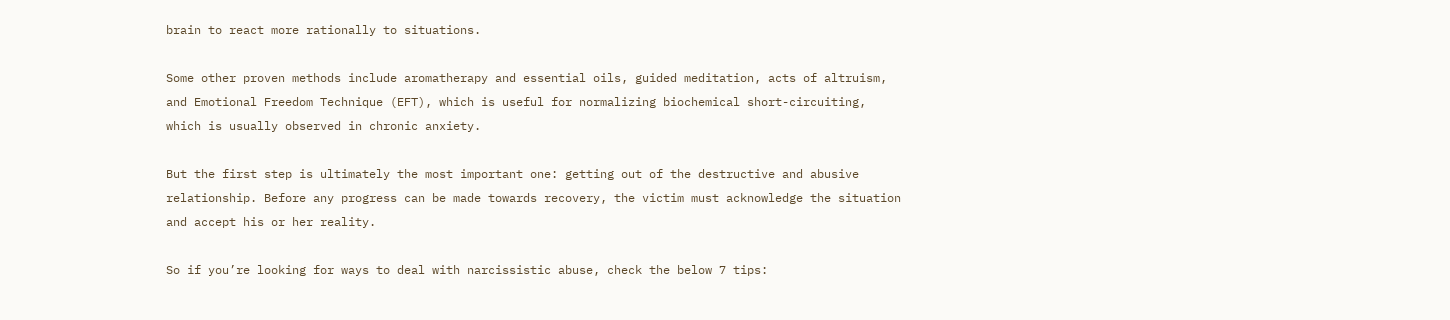brain to react more rationally to situations.

Some other proven methods include aromatherapy and essential oils, guided meditation, acts of altruism, and Emotional Freedom Technique (EFT), which is useful for normalizing biochemical short-circuiting, which is usually observed in chronic anxiety.

But the first step is ultimately the most important one: getting out of the destructive and abusive relationship. Before any progress can be made towards recovery, the victim must acknowledge the situation and accept his or her reality.

So if you’re looking for ways to deal with narcissistic abuse, check the below 7 tips: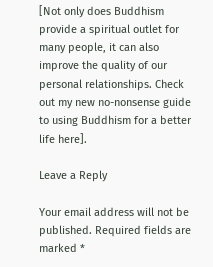[Not only does Buddhism provide a spiritual outlet for many people, it can also improve the quality of our personal relationships. Check out my new no-nonsense guide to using Buddhism for a better life here].

Leave a Reply

Your email address will not be published. Required fields are marked *